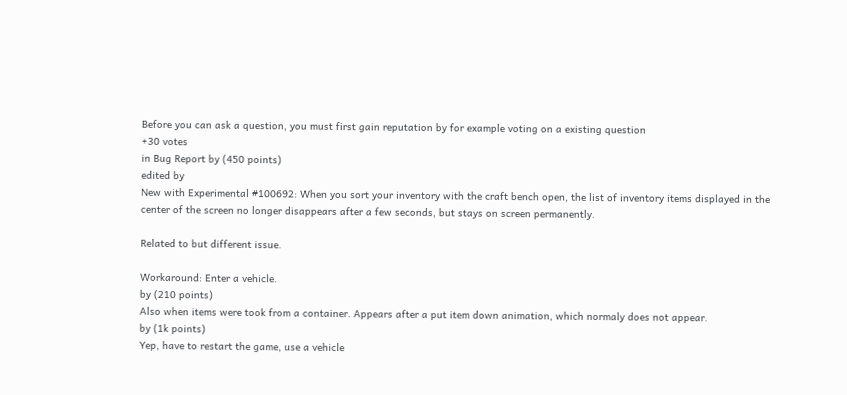Before you can ask a question, you must first gain reputation by for example voting on a existing question
+30 votes
in Bug Report by (450 points)
edited by
New with Experimental #100692: When you sort your inventory with the craft bench open, the list of inventory items displayed in the center of the screen no longer disappears after a few seconds, but stays on screen permanently.

Related to but different issue.

Workaround: Enter a vehicle.
by (210 points)
Also when items were took from a container. Appears after a put item down animation, which normaly does not appear.
by (1k points)
Yep, have to restart the game, use a vehicle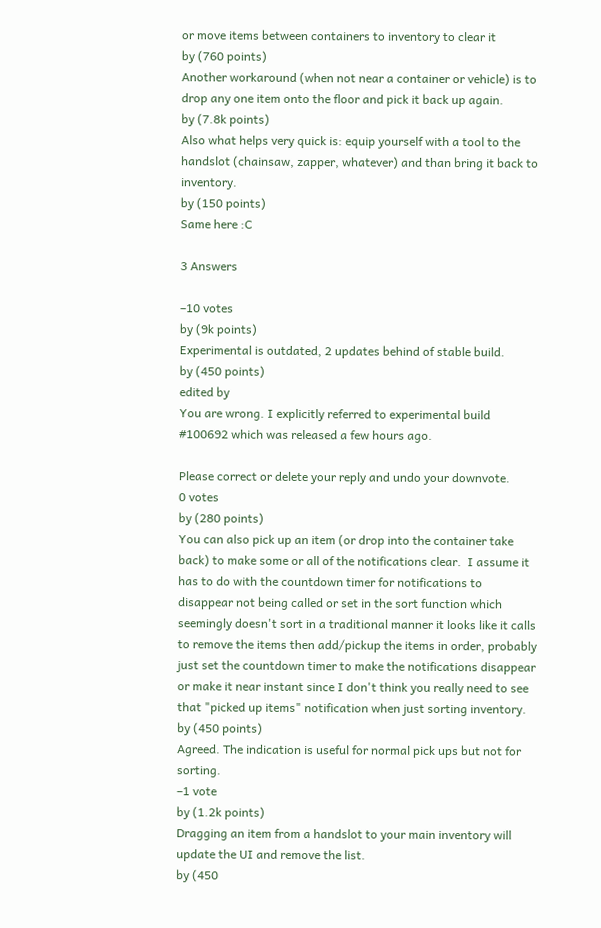or move items between containers to inventory to clear it
by (760 points)
Another workaround (when not near a container or vehicle) is to drop any one item onto the floor and pick it back up again.
by (7.8k points)
Also what helps very quick is: equip yourself with a tool to the handslot (chainsaw, zapper, whatever) and than bring it back to inventory.
by (150 points)
Same here :C

3 Answers

–10 votes
by (9k points)
Experimental is outdated, 2 updates behind of stable build.
by (450 points)
edited by
You are wrong. I explicitly referred to experimental build #100692 which was released a few hours ago.

Please correct or delete your reply and undo your downvote.
0 votes
by (280 points)
You can also pick up an item (or drop into the container take back) to make some or all of the notifications clear.  I assume it has to do with the countdown timer for notifications to disappear not being called or set in the sort function which seemingly doesn't sort in a traditional manner it looks like it calls to remove the items then add/pickup the items in order, probably just set the countdown timer to make the notifications disappear or make it near instant since I don't think you really need to see that "picked up items" notification when just sorting inventory.
by (450 points)
Agreed. The indication is useful for normal pick ups but not for sorting.
–1 vote
by (1.2k points)
Dragging an item from a handslot to your main inventory will update the UI and remove the list.
by (450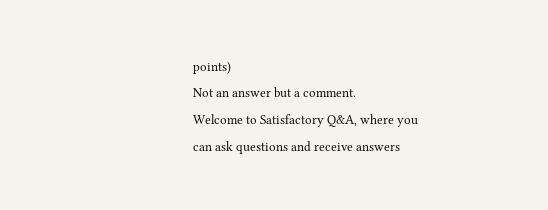points)
Not an answer but a comment.
Welcome to Satisfactory Q&A, where you can ask questions and receive answers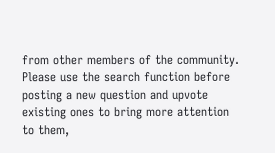from other members of the community.
Please use the search function before posting a new question and upvote existing ones to bring more attention to them,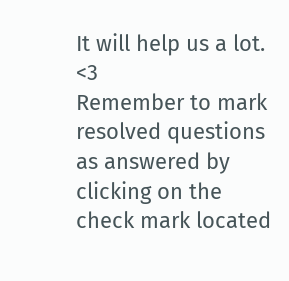It will help us a lot. <3
Remember to mark resolved questions as answered by clicking on the check mark located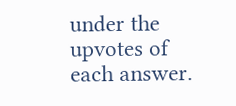under the upvotes of each answer.